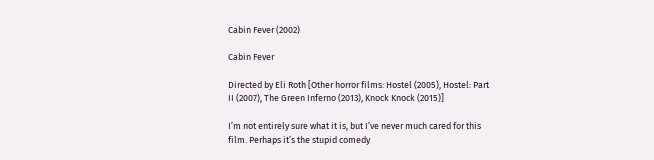Cabin Fever (2002)

Cabin Fever

Directed by Eli Roth [Other horror films: Hostel (2005), Hostel: Part II (2007), The Green Inferno (2013), Knock Knock (2015)]

I’m not entirely sure what it is, but I’ve never much cared for this film. Perhaps it’s the stupid comedy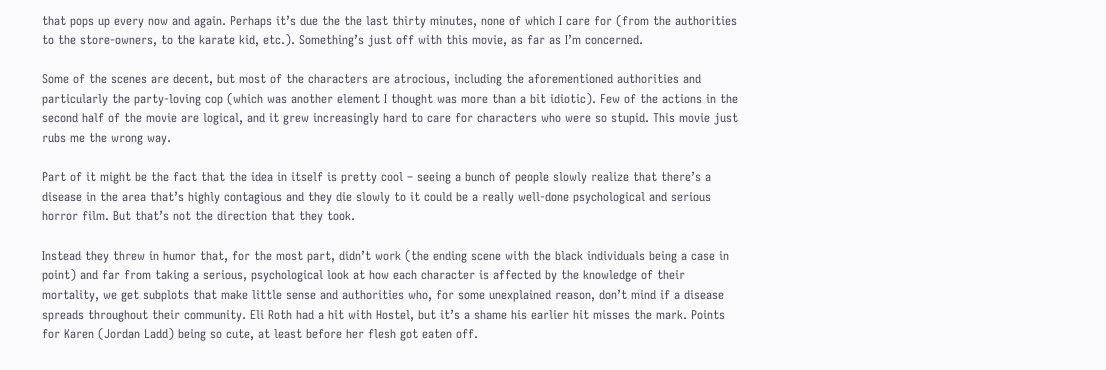that pops up every now and again. Perhaps it’s due the the last thirty minutes, none of which I care for (from the authorities to the store-owners, to the karate kid, etc.). Something’s just off with this movie, as far as I’m concerned.

Some of the scenes are decent, but most of the characters are atrocious, including the aforementioned authorities and particularly the party-loving cop (which was another element I thought was more than a bit idiotic). Few of the actions in the second half of the movie are logical, and it grew increasingly hard to care for characters who were so stupid. This movie just rubs me the wrong way.

Part of it might be the fact that the idea in itself is pretty cool – seeing a bunch of people slowly realize that there’s a disease in the area that’s highly contagious and they die slowly to it could be a really well-done psychological and serious horror film. But that’s not the direction that they took.

Instead they threw in humor that, for the most part, didn’t work (the ending scene with the black individuals being a case in point) and far from taking a serious, psychological look at how each character is affected by the knowledge of their mortality, we get subplots that make little sense and authorities who, for some unexplained reason, don’t mind if a disease spreads throughout their community. Eli Roth had a hit with Hostel, but it’s a shame his earlier hit misses the mark. Points for Karen (Jordan Ladd) being so cute, at least before her flesh got eaten off.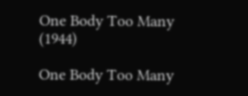One Body Too Many (1944)

One Body Too Many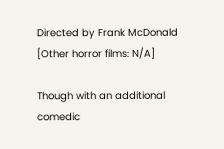Directed by Frank McDonald [Other horror films: N/A]

Though with an additional comedic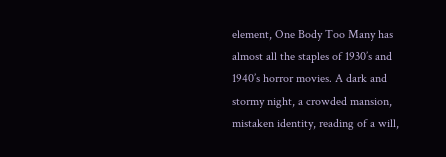element, One Body Too Many has almost all the staples of 1930’s and 1940’s horror movies. A dark and stormy night, a crowded mansion, mistaken identity, reading of a will,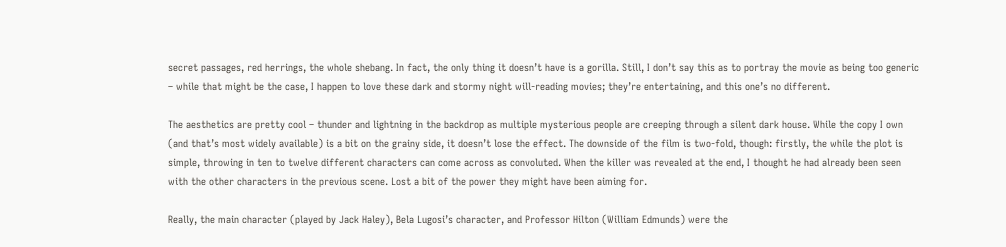secret passages, red herrings, the whole shebang. In fact, the only thing it doesn’t have is a gorilla. Still, I don’t say this as to portray the movie as being too generic – while that might be the case, I happen to love these dark and stormy night will-reading movies; they’re entertaining, and this one’s no different.

The aesthetics are pretty cool – thunder and lightning in the backdrop as multiple mysterious people are creeping through a silent dark house. While the copy I own (and that’s most widely available) is a bit on the grainy side, it doesn’t lose the effect. The downside of the film is two-fold, though: firstly, the while the plot is simple, throwing in ten to twelve different characters can come across as convoluted. When the killer was revealed at the end, I thought he had already been seen with the other characters in the previous scene. Lost a bit of the power they might have been aiming for.

Really, the main character (played by Jack Haley), Bela Lugosi’s character, and Professor Hilton (William Edmunds) were the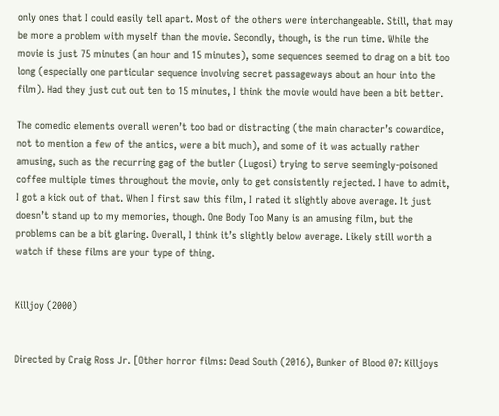only ones that I could easily tell apart. Most of the others were interchangeable. Still, that may be more a problem with myself than the movie. Secondly, though, is the run time. While the movie is just 75 minutes (an hour and 15 minutes), some sequences seemed to drag on a bit too long (especially one particular sequence involving secret passageways about an hour into the film). Had they just cut out ten to 15 minutes, I think the movie would have been a bit better.

The comedic elements overall weren’t too bad or distracting (the main character’s cowardice, not to mention a few of the antics, were a bit much), and some of it was actually rather amusing, such as the recurring gag of the butler (Lugosi) trying to serve seemingly-poisoned coffee multiple times throughout the movie, only to get consistently rejected. I have to admit, I got a kick out of that. When I first saw this film, I rated it slightly above average. It just doesn’t stand up to my memories, though. One Body Too Many is an amusing film, but the problems can be a bit glaring. Overall, I think it’s slightly below average. Likely still worth a watch if these films are your type of thing.


Killjoy (2000)


Directed by Craig Ross Jr. [Other horror films: Dead South (2016), Bunker of Blood 07: Killjoys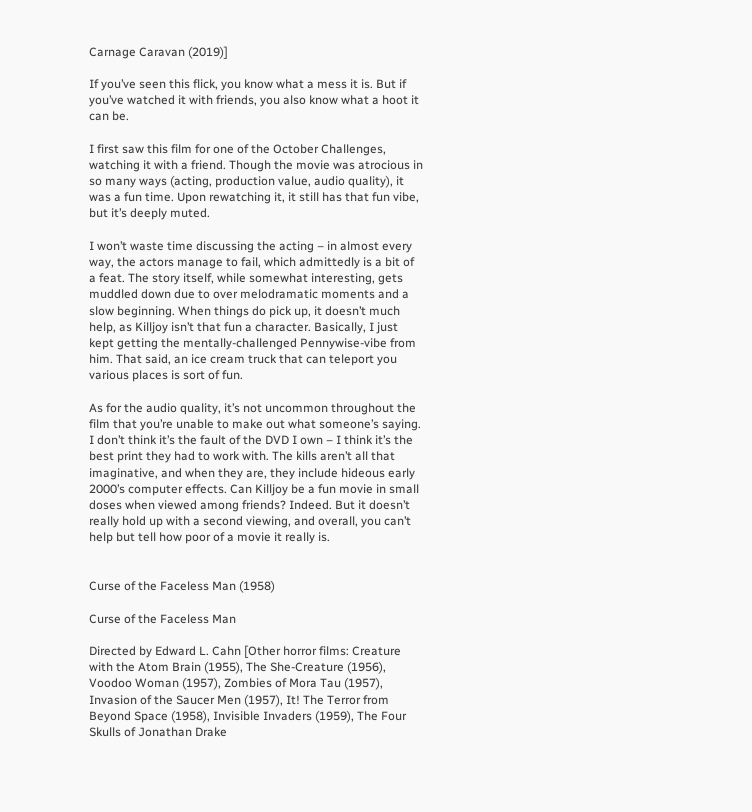Carnage Caravan (2019)]

If you’ve seen this flick, you know what a mess it is. But if you’ve watched it with friends, you also know what a hoot it can be.

I first saw this film for one of the October Challenges, watching it with a friend. Though the movie was atrocious in so many ways (acting, production value, audio quality), it was a fun time. Upon rewatching it, it still has that fun vibe, but it’s deeply muted.

I won’t waste time discussing the acting – in almost every way, the actors manage to fail, which admittedly is a bit of a feat. The story itself, while somewhat interesting, gets muddled down due to over melodramatic moments and a slow beginning. When things do pick up, it doesn’t much help, as Killjoy isn’t that fun a character. Basically, I just kept getting the mentally-challenged Pennywise-vibe from him. That said, an ice cream truck that can teleport you various places is sort of fun.

As for the audio quality, it’s not uncommon throughout the film that you’re unable to make out what someone’s saying. I don’t think it’s the fault of the DVD I own – I think it’s the best print they had to work with. The kills aren’t all that imaginative, and when they are, they include hideous early 2000’s computer effects. Can Killjoy be a fun movie in small doses when viewed among friends? Indeed. But it doesn’t really hold up with a second viewing, and overall, you can’t help but tell how poor of a movie it really is.


Curse of the Faceless Man (1958)

Curse of the Faceless Man

Directed by Edward L. Cahn [Other horror films: Creature with the Atom Brain (1955), The She-Creature (1956), Voodoo Woman (1957), Zombies of Mora Tau (1957), Invasion of the Saucer Men (1957), It! The Terror from Beyond Space (1958), Invisible Invaders (1959), The Four Skulls of Jonathan Drake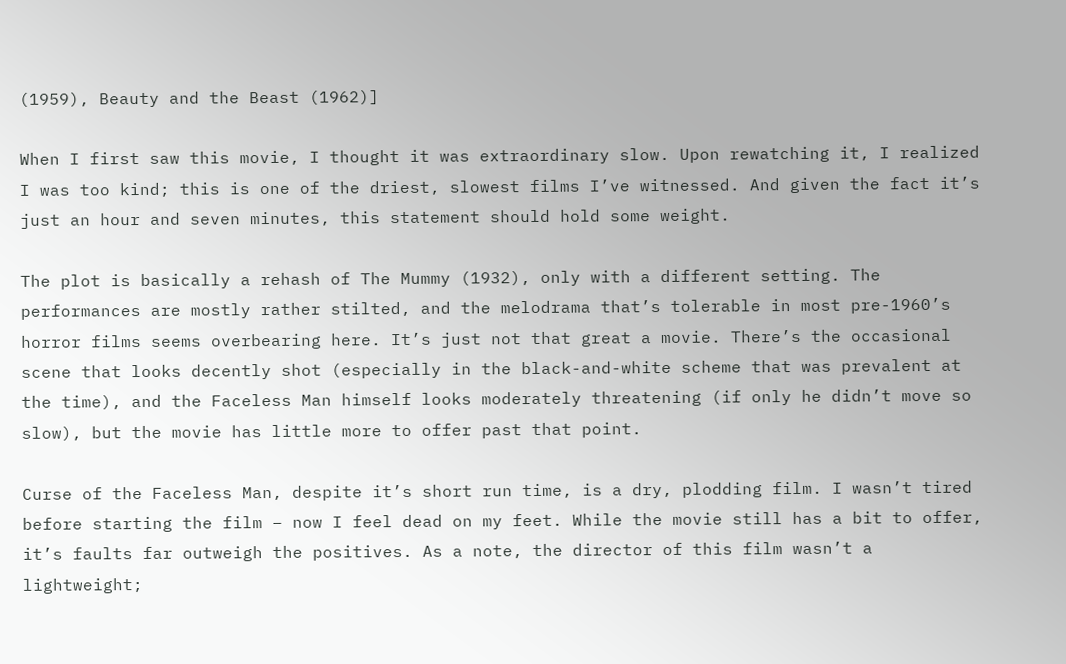(1959), Beauty and the Beast (1962)]

When I first saw this movie, I thought it was extraordinary slow. Upon rewatching it, I realized I was too kind; this is one of the driest, slowest films I’ve witnessed. And given the fact it’s just an hour and seven minutes, this statement should hold some weight.

The plot is basically a rehash of The Mummy (1932), only with a different setting. The performances are mostly rather stilted, and the melodrama that’s tolerable in most pre-1960’s horror films seems overbearing here. It’s just not that great a movie. There’s the occasional scene that looks decently shot (especially in the black-and-white scheme that was prevalent at the time), and the Faceless Man himself looks moderately threatening (if only he didn’t move so slow), but the movie has little more to offer past that point.

Curse of the Faceless Man, despite it’s short run time, is a dry, plodding film. I wasn’t tired before starting the film – now I feel dead on my feet. While the movie still has a bit to offer, it’s faults far outweigh the positives. As a note, the director of this film wasn’t a lightweight;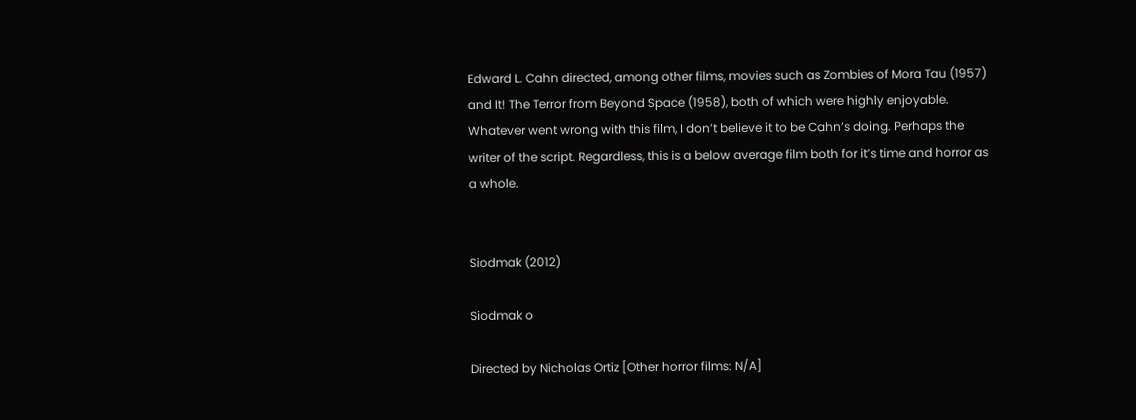Edward L. Cahn directed, among other films, movies such as Zombies of Mora Tau (1957) and It! The Terror from Beyond Space (1958), both of which were highly enjoyable. Whatever went wrong with this film, I don’t believe it to be Cahn’s doing. Perhaps the writer of the script. Regardless, this is a below average film both for it’s time and horror as a whole.


Siodmak (2012)

Siodmak o

Directed by Nicholas Ortiz [Other horror films: N/A]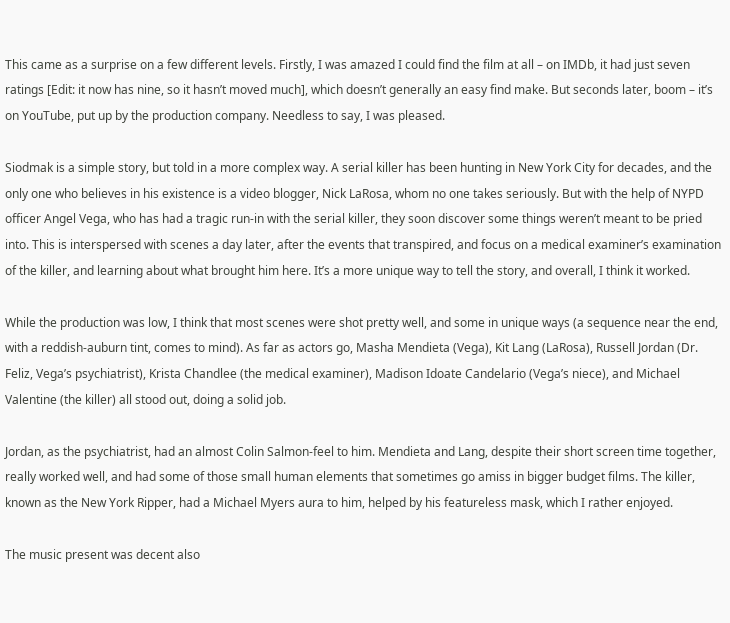This came as a surprise on a few different levels. Firstly, I was amazed I could find the film at all – on IMDb, it had just seven ratings [Edit: it now has nine, so it hasn’t moved much], which doesn’t generally an easy find make. But seconds later, boom – it’s on YouTube, put up by the production company. Needless to say, I was pleased.

Siodmak is a simple story, but told in a more complex way. A serial killer has been hunting in New York City for decades, and the only one who believes in his existence is a video blogger, Nick LaRosa, whom no one takes seriously. But with the help of NYPD officer Angel Vega, who has had a tragic run-in with the serial killer, they soon discover some things weren’t meant to be pried into. This is interspersed with scenes a day later, after the events that transpired, and focus on a medical examiner’s examination of the killer, and learning about what brought him here. It’s a more unique way to tell the story, and overall, I think it worked.

While the production was low, I think that most scenes were shot pretty well, and some in unique ways (a sequence near the end, with a reddish-auburn tint, comes to mind). As far as actors go, Masha Mendieta (Vega), Kit Lang (LaRosa), Russell Jordan (Dr. Feliz, Vega’s psychiatrist), Krista Chandlee (the medical examiner), Madison Idoate Candelario (Vega’s niece), and Michael Valentine (the killer) all stood out, doing a solid job.

Jordan, as the psychiatrist, had an almost Colin Salmon-feel to him. Mendieta and Lang, despite their short screen time together, really worked well, and had some of those small human elements that sometimes go amiss in bigger budget films. The killer, known as the New York Ripper, had a Michael Myers aura to him, helped by his featureless mask, which I rather enjoyed.

The music present was decent also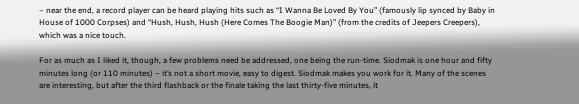– near the end, a record player can be heard playing hits such as “I Wanna Be Loved By You” (famously lip synced by Baby in House of 1000 Corpses) and “Hush, Hush, Hush (Here Comes The Boogie Man)” (from the credits of Jeepers Creepers), which was a nice touch.

For as much as I liked it, though, a few problems need be addressed, one being the run-time. Siodmak is one hour and fifty minutes long (or 110 minutes) – it’s not a short movie, easy to digest. Siodmak makes you work for it. Many of the scenes are interesting, but after the third flashback or the finale taking the last thirty-five minutes, it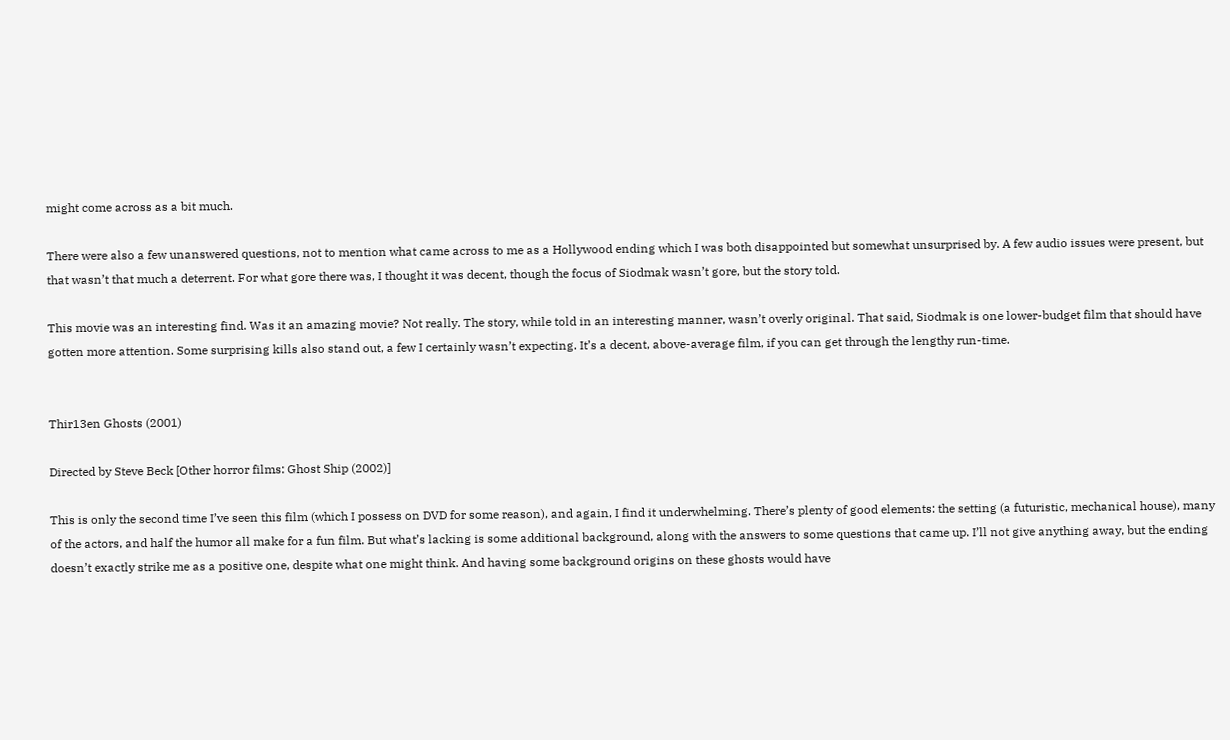might come across as a bit much.

There were also a few unanswered questions, not to mention what came across to me as a Hollywood ending which I was both disappointed but somewhat unsurprised by. A few audio issues were present, but that wasn’t that much a deterrent. For what gore there was, I thought it was decent, though the focus of Siodmak wasn’t gore, but the story told.

This movie was an interesting find. Was it an amazing movie? Not really. The story, while told in an interesting manner, wasn’t overly original. That said, Siodmak is one lower-budget film that should have gotten more attention. Some surprising kills also stand out, a few I certainly wasn’t expecting. It’s a decent, above-average film, if you can get through the lengthy run-time.


Thir13en Ghosts (2001)

Directed by Steve Beck [Other horror films: Ghost Ship (2002)]

This is only the second time I’ve seen this film (which I possess on DVD for some reason), and again, I find it underwhelming. There’s plenty of good elements: the setting (a futuristic, mechanical house), many of the actors, and half the humor all make for a fun film. But what’s lacking is some additional background, along with the answers to some questions that came up. I’ll not give anything away, but the ending doesn’t exactly strike me as a positive one, despite what one might think. And having some background origins on these ghosts would have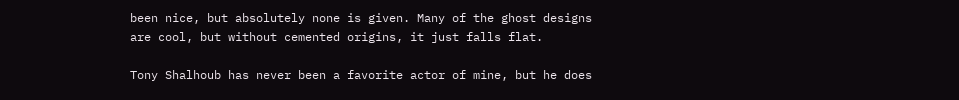been nice, but absolutely none is given. Many of the ghost designs are cool, but without cemented origins, it just falls flat.

Tony Shalhoub has never been a favorite actor of mine, but he does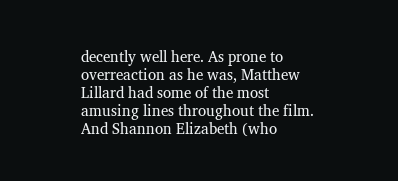decently well here. As prone to overreaction as he was, Matthew Lillard had some of the most amusing lines throughout the film. And Shannon Elizabeth (who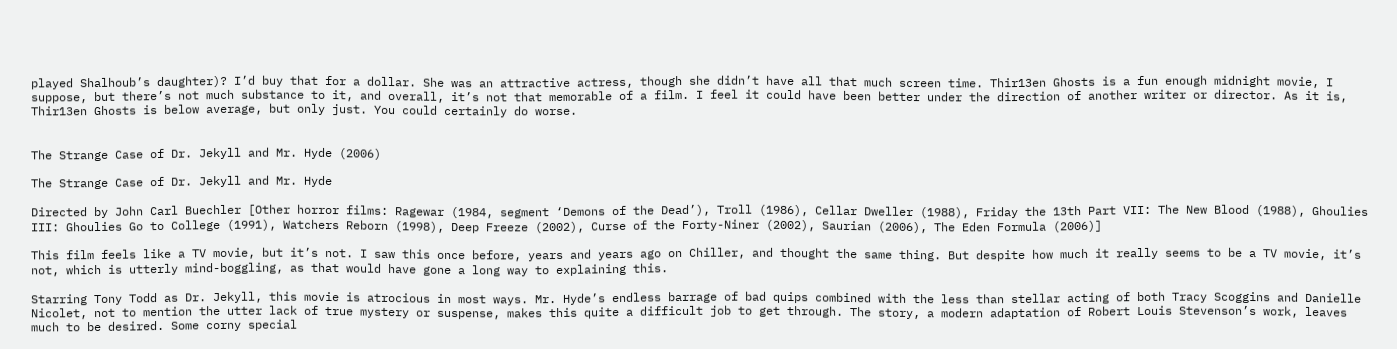played Shalhoub’s daughter)? I’d buy that for a dollar. She was an attractive actress, though she didn’t have all that much screen time. Thir13en Ghosts is a fun enough midnight movie, I suppose, but there’s not much substance to it, and overall, it’s not that memorable of a film. I feel it could have been better under the direction of another writer or director. As it is, Thir13en Ghosts is below average, but only just. You could certainly do worse.


The Strange Case of Dr. Jekyll and Mr. Hyde (2006)

The Strange Case of Dr. Jekyll and Mr. Hyde

Directed by John Carl Buechler [Other horror films: Ragewar (1984, segment ‘Demons of the Dead’), Troll (1986), Cellar Dweller (1988), Friday the 13th Part VII: The New Blood (1988), Ghoulies III: Ghoulies Go to College (1991), Watchers Reborn (1998), Deep Freeze (2002), Curse of the Forty-Niner (2002), Saurian (2006), The Eden Formula (2006)]

This film feels like a TV movie, but it’s not. I saw this once before, years and years ago on Chiller, and thought the same thing. But despite how much it really seems to be a TV movie, it’s not, which is utterly mind-boggling, as that would have gone a long way to explaining this.

Starring Tony Todd as Dr. Jekyll, this movie is atrocious in most ways. Mr. Hyde’s endless barrage of bad quips combined with the less than stellar acting of both Tracy Scoggins and Danielle Nicolet, not to mention the utter lack of true mystery or suspense, makes this quite a difficult job to get through. The story, a modern adaptation of Robert Louis Stevenson’s work, leaves much to be desired. Some corny special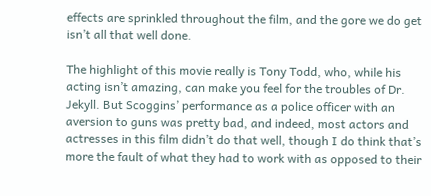effects are sprinkled throughout the film, and the gore we do get isn’t all that well done.

The highlight of this movie really is Tony Todd, who, while his acting isn’t amazing, can make you feel for the troubles of Dr. Jekyll. But Scoggins’ performance as a police officer with an aversion to guns was pretty bad, and indeed, most actors and actresses in this film didn’t do that well, though I do think that’s more the fault of what they had to work with as opposed to their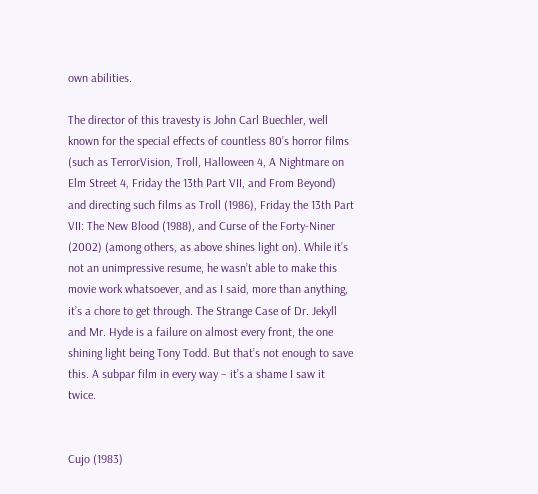own abilities.

The director of this travesty is John Carl Buechler, well known for the special effects of countless 80’s horror films (such as TerrorVision, Troll, Halloween 4, A Nightmare on Elm Street 4, Friday the 13th Part VII, and From Beyond) and directing such films as Troll (1986), Friday the 13th Part VII: The New Blood (1988), and Curse of the Forty-Niner (2002) (among others, as above shines light on). While it’s not an unimpressive resume, he wasn’t able to make this movie work whatsoever, and as I said, more than anything, it’s a chore to get through. The Strange Case of Dr. Jekyll and Mr. Hyde is a failure on almost every front, the one shining light being Tony Todd. But that’s not enough to save this. A subpar film in every way – it’s a shame I saw it twice.


Cujo (1983)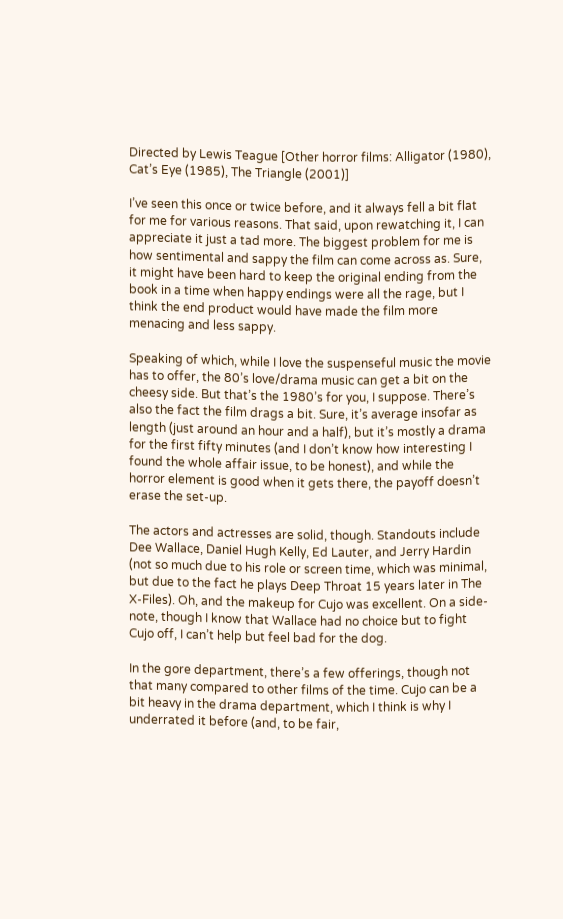Directed by Lewis Teague [Other horror films: Alligator (1980), Cat’s Eye (1985), The Triangle (2001)]

I’ve seen this once or twice before, and it always fell a bit flat for me for various reasons. That said, upon rewatching it, I can appreciate it just a tad more. The biggest problem for me is how sentimental and sappy the film can come across as. Sure, it might have been hard to keep the original ending from the book in a time when happy endings were all the rage, but I think the end product would have made the film more menacing and less sappy.

Speaking of which, while I love the suspenseful music the movie has to offer, the 80’s love/drama music can get a bit on the cheesy side. But that’s the 1980’s for you, I suppose. There’s also the fact the film drags a bit. Sure, it’s average insofar as length (just around an hour and a half), but it’s mostly a drama for the first fifty minutes (and I don’t know how interesting I found the whole affair issue, to be honest), and while the horror element is good when it gets there, the payoff doesn’t erase the set-up.

The actors and actresses are solid, though. Standouts include Dee Wallace, Daniel Hugh Kelly, Ed Lauter, and Jerry Hardin (not so much due to his role or screen time, which was minimal, but due to the fact he plays Deep Throat 15 years later in The X-Files). Oh, and the makeup for Cujo was excellent. On a side-note, though I know that Wallace had no choice but to fight Cujo off, I can’t help but feel bad for the dog.

In the gore department, there’s a few offerings, though not that many compared to other films of the time. Cujo can be a bit heavy in the drama department, which I think is why I underrated it before (and, to be fair,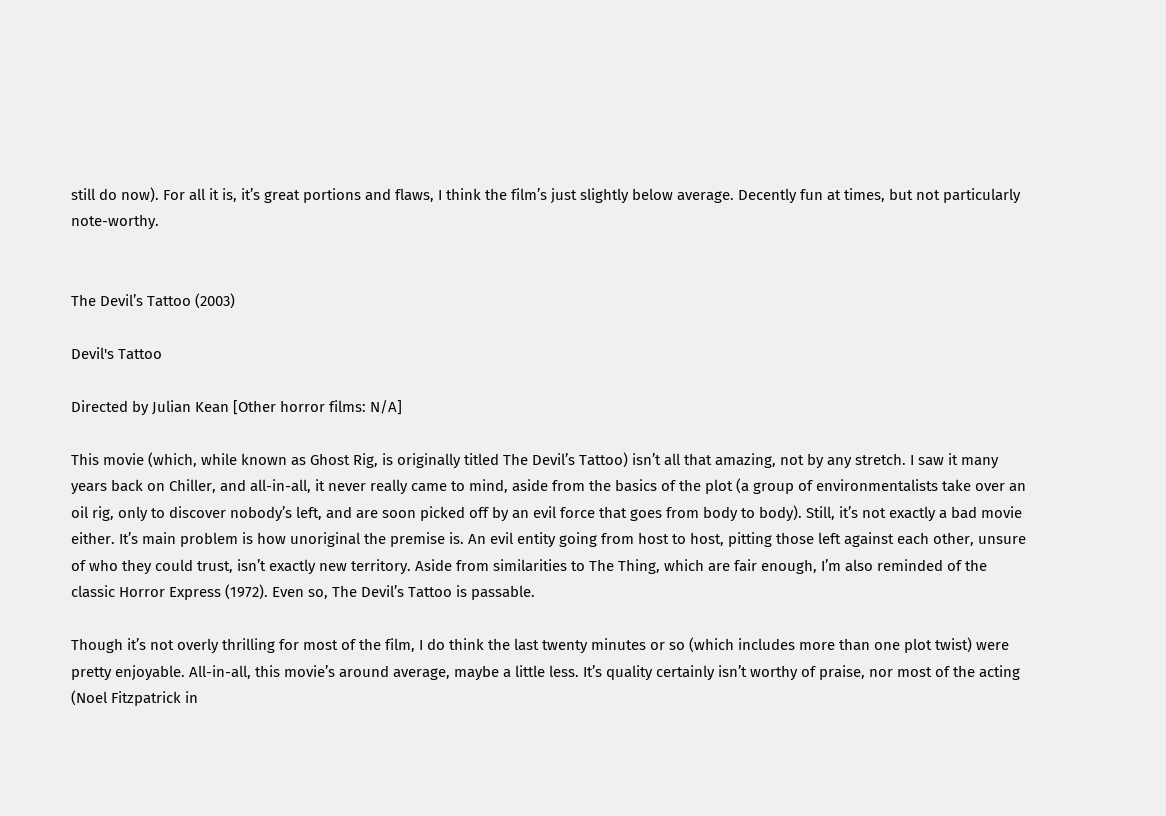still do now). For all it is, it’s great portions and flaws, I think the film’s just slightly below average. Decently fun at times, but not particularly note-worthy.


The Devil’s Tattoo (2003)

Devil's Tattoo

Directed by Julian Kean [Other horror films: N/A]

This movie (which, while known as Ghost Rig, is originally titled The Devil’s Tattoo) isn’t all that amazing, not by any stretch. I saw it many years back on Chiller, and all-in-all, it never really came to mind, aside from the basics of the plot (a group of environmentalists take over an oil rig, only to discover nobody’s left, and are soon picked off by an evil force that goes from body to body). Still, it’s not exactly a bad movie either. It’s main problem is how unoriginal the premise is. An evil entity going from host to host, pitting those left against each other, unsure of who they could trust, isn’t exactly new territory. Aside from similarities to The Thing, which are fair enough, I’m also reminded of the classic Horror Express (1972). Even so, The Devil’s Tattoo is passable.

Though it’s not overly thrilling for most of the film, I do think the last twenty minutes or so (which includes more than one plot twist) were pretty enjoyable. All-in-all, this movie’s around average, maybe a little less. It’s quality certainly isn’t worthy of praise, nor most of the acting (Noel Fitzpatrick in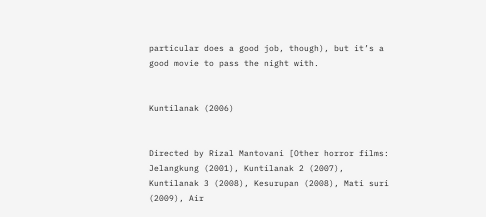particular does a good job, though), but it’s a good movie to pass the night with.


Kuntilanak (2006)


Directed by Rizal Mantovani [Other horror films: Jelangkung (2001), Kuntilanak 2 (2007), Kuntilanak 3 (2008), Kesurupan (2008), Mati suri (2009), Air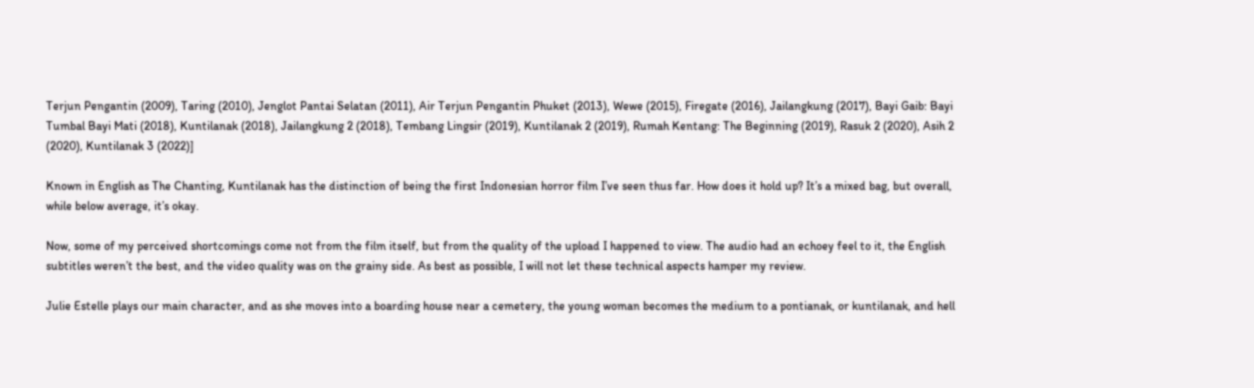Terjun Pengantin (2009), Taring (2010), Jenglot Pantai Selatan (2011), Air Terjun Pengantin Phuket (2013), Wewe (2015), Firegate (2016), Jailangkung (2017), Bayi Gaib: Bayi Tumbal Bayi Mati (2018), Kuntilanak (2018), Jailangkung 2 (2018), Tembang Lingsir (2019), Kuntilanak 2 (2019), Rumah Kentang: The Beginning (2019), Rasuk 2 (2020), Asih 2 (2020), Kuntilanak 3 (2022)]

Known in English as The Chanting, Kuntilanak has the distinction of being the first Indonesian horror film I’ve seen thus far. How does it hold up? It’s a mixed bag, but overall, while below average, it’s okay.

Now, some of my perceived shortcomings come not from the film itself, but from the quality of the upload I happened to view. The audio had an echoey feel to it, the English subtitles weren’t the best, and the video quality was on the grainy side. As best as possible, I will not let these technical aspects hamper my review.

Julie Estelle plays our main character, and as she moves into a boarding house near a cemetery, the young woman becomes the medium to a pontianak, or kuntilanak, and hell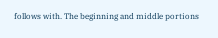follows with. The beginning and middle portions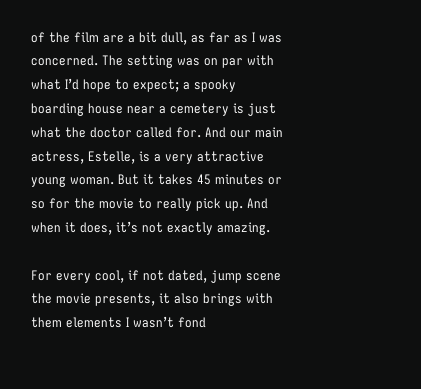of the film are a bit dull, as far as I was concerned. The setting was on par with what I’d hope to expect; a spooky boarding house near a cemetery is just what the doctor called for. And our main actress, Estelle, is a very attractive young woman. But it takes 45 minutes or so for the movie to really pick up. And when it does, it’s not exactly amazing.

For every cool, if not dated, jump scene the movie presents, it also brings with them elements I wasn’t fond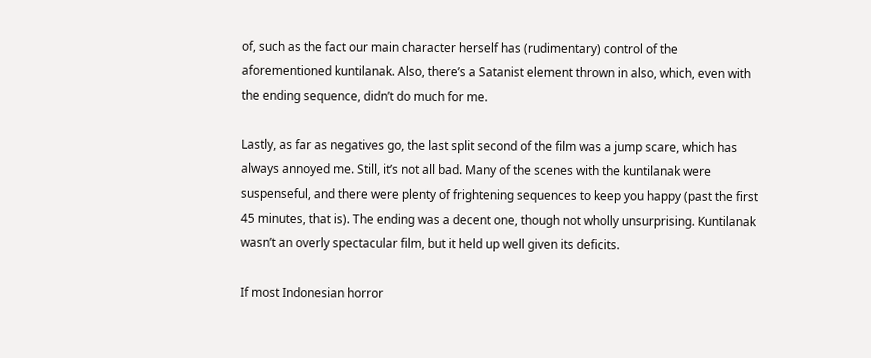of, such as the fact our main character herself has (rudimentary) control of the aforementioned kuntilanak. Also, there’s a Satanist element thrown in also, which, even with the ending sequence, didn’t do much for me.

Lastly, as far as negatives go, the last split second of the film was a jump scare, which has always annoyed me. Still, it’s not all bad. Many of the scenes with the kuntilanak were suspenseful, and there were plenty of frightening sequences to keep you happy (past the first 45 minutes, that is). The ending was a decent one, though not wholly unsurprising. Kuntilanak wasn’t an overly spectacular film, but it held up well given its deficits.

If most Indonesian horror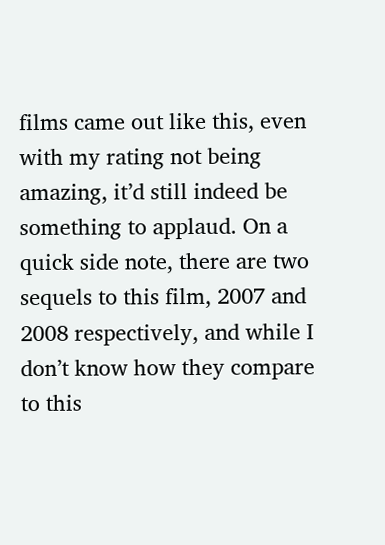films came out like this, even with my rating not being amazing, it’d still indeed be something to applaud. On a quick side note, there are two sequels to this film, 2007 and 2008 respectively, and while I don’t know how they compare to this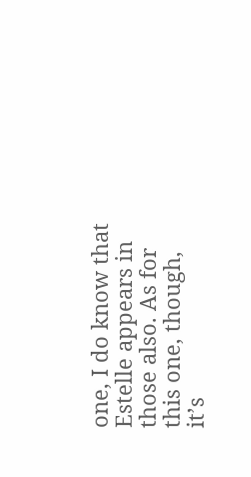one, I do know that Estelle appears in those also. As for this one, though, it’s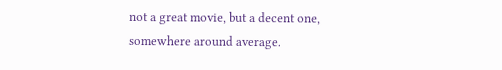not a great movie, but a decent one, somewhere around average.